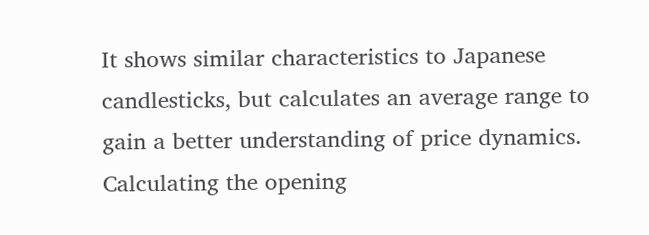It shows similar characteristics to Japanese candlesticks, but calculates an average range to gain a better understanding of price dynamics. Calculating the opening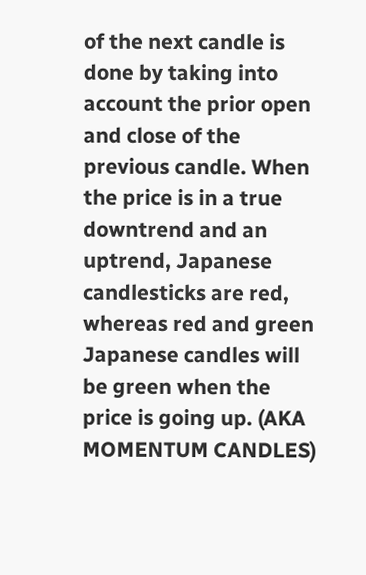of the next candle is done by taking into account the prior open and close of the previous candle. When the price is in a true downtrend and an uptrend, Japanese candlesticks are red, whereas red and green Japanese candles will be green when the price is going up. (AKA MOMENTUM CANDLES)